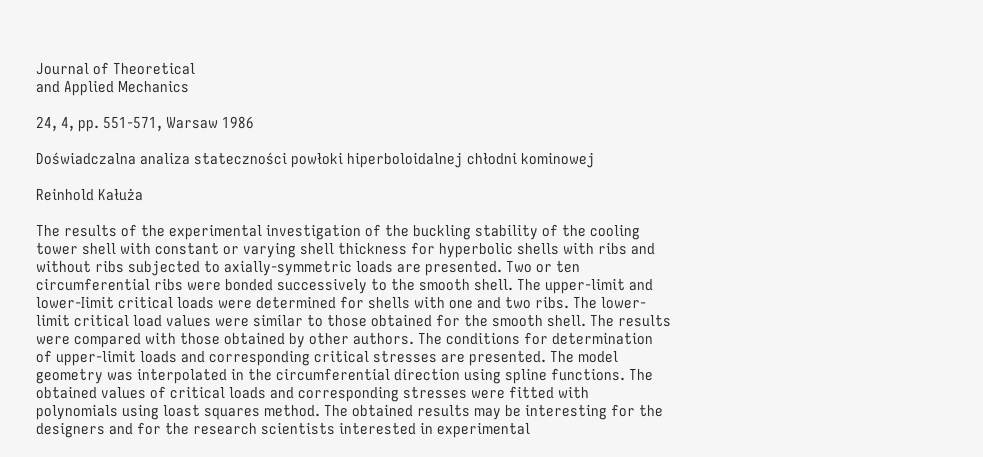Journal of Theoretical
and Applied Mechanics

24, 4, pp. 551-571, Warsaw 1986

Doświadczalna analiza stateczności powłoki hiperboloidalnej chłodni kominowej

Reinhold Kałuża

The results of the experimental investigation of the buckling stability of the cooling tower shell with constant or varying shell thickness for hyperbolic shells with ribs and without ribs subjected to axially-symmetric loads are presented. Two or ten circumferential ribs were bonded successively to the smooth shell. The upper-limit and lower-Iimit critical loads were determined for shells with one and two ribs. The lower-limit critical load values were similar to those obtained for the smooth shell. The results were compared with those obtained by other authors. The conditions for determination of upper-limit loads and corresponding critical stresses are presented. The model geometry was interpolated in the circumferential direction using spline functions. The obtained values of critical loads and corresponding stresses were fitted with polynomials using loast squares method. The obtained results may be interesting for the designers and for the research scientists interested in experimental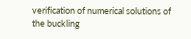verification of numerical solutions of the buckling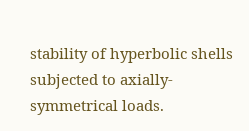stability of hyperbolic shells subjected to axially-symmetrical loads.